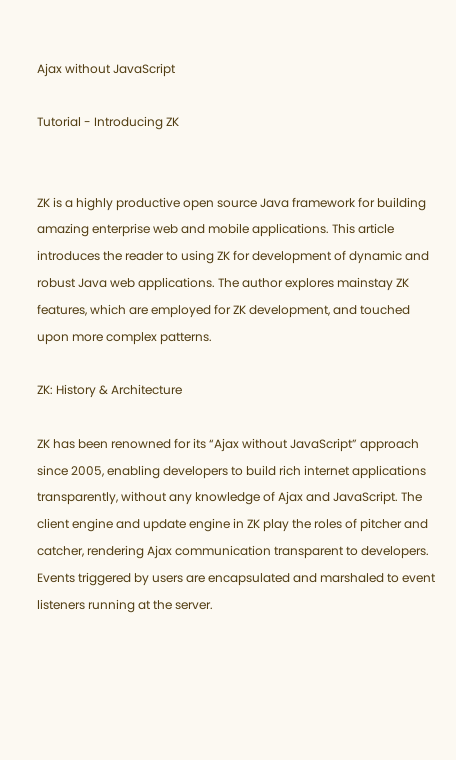Ajax without JavaScript

Tutorial - Introducing ZK


ZK is a highly productive open source Java framework for building amazing enterprise web and mobile applications. This article introduces the reader to using ZK for development of dynamic and robust Java web applications. The author explores mainstay ZK features, which are employed for ZK development, and touched upon more complex patterns.

ZK: History & Architecture

ZK has been renowned for its “Ajax without JavaScript” approach since 2005, enabling developers to build rich internet applications transparently, without any knowledge of Ajax and JavaScript. The client engine and update engine in ZK play the roles of pitcher and catcher, rendering Ajax communication transparent to developers. Events triggered by users are encapsulated and marshaled to event listeners running at the server.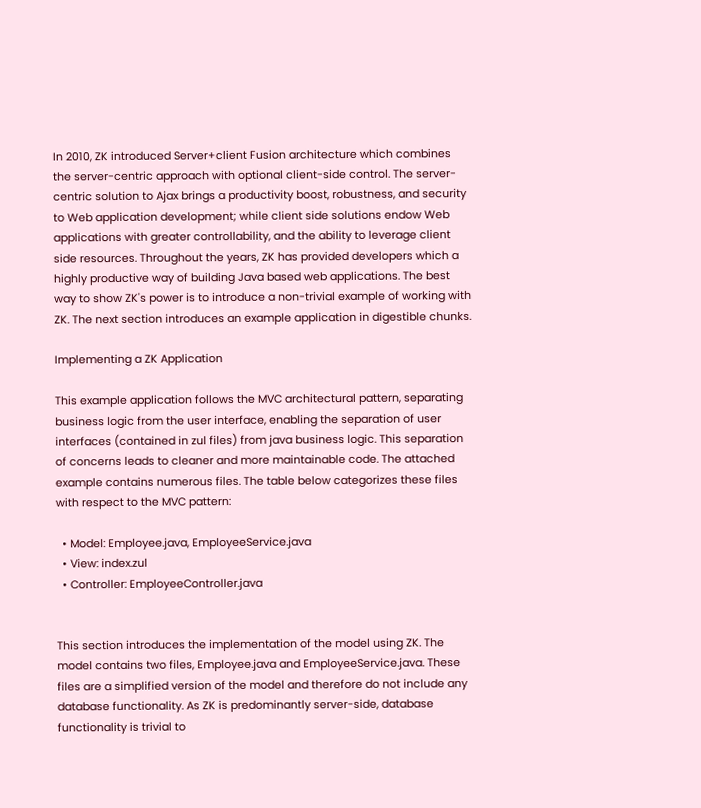In 2010, ZK introduced Server+client Fusion architecture which combines the server-centric approach with optional client-side control. The server-centric solution to Ajax brings a productivity boost, robustness, and security to Web application development; while client side solutions endow Web applications with greater controllability, and the ability to leverage client side resources. Throughout the years, ZK has provided developers which a highly productive way of building Java based web applications. The best way to show ZK's power is to introduce a non-trivial example of working with ZK. The next section introduces an example application in digestible chunks.

Implementing a ZK Application

This example application follows the MVC architectural pattern, separating business logic from the user interface, enabling the separation of user interfaces (contained in zul files) from java business logic. This separation of concerns leads to cleaner and more maintainable code. The attached example contains numerous files. The table below categorizes these files with respect to the MVC pattern:

  • Model: Employee.java, EmployeeService.java
  • View: index.zul
  • Controller: EmployeeController.java


This section introduces the implementation of the model using ZK. The model contains two files, Employee.java and EmployeeService.java. These files are a simplified version of the model and therefore do not include any database functionality. As ZK is predominantly server-side, database functionality is trivial to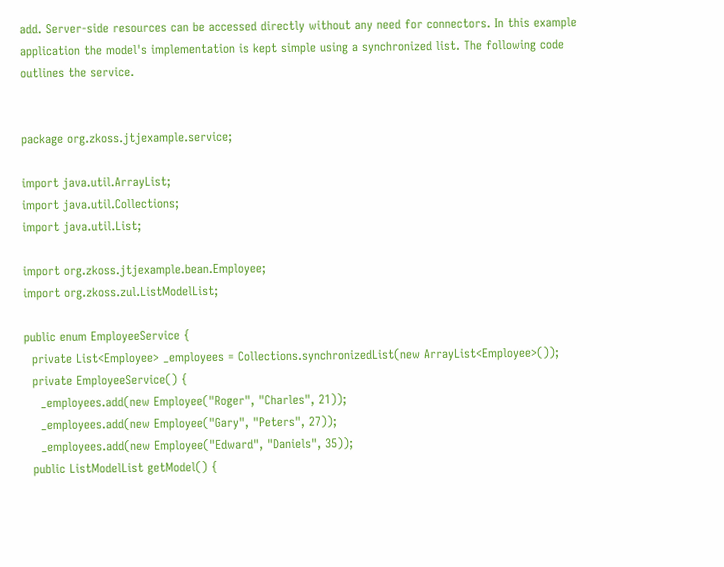add. Server-side resources can be accessed directly without any need for connectors. In this example application the model's implementation is kept simple using a synchronized list. The following code outlines the service.


package org.zkoss.jtjexample.service;

import java.util.ArrayList;
import java.util.Collections;
import java.util.List;

import org.zkoss.jtjexample.bean.Employee;
import org.zkoss.zul.ListModelList;

public enum EmployeeService {
  private List<Employee> _employees = Collections.synchronizedList(new ArrayList<Employee>());
  private EmployeeService() {
    _employees.add(new Employee("Roger", "Charles", 21));
    _employees.add(new Employee("Gary", "Peters", 27));
    _employees.add(new Employee("Edward", "Daniels", 35));
  public ListModelList getModel() {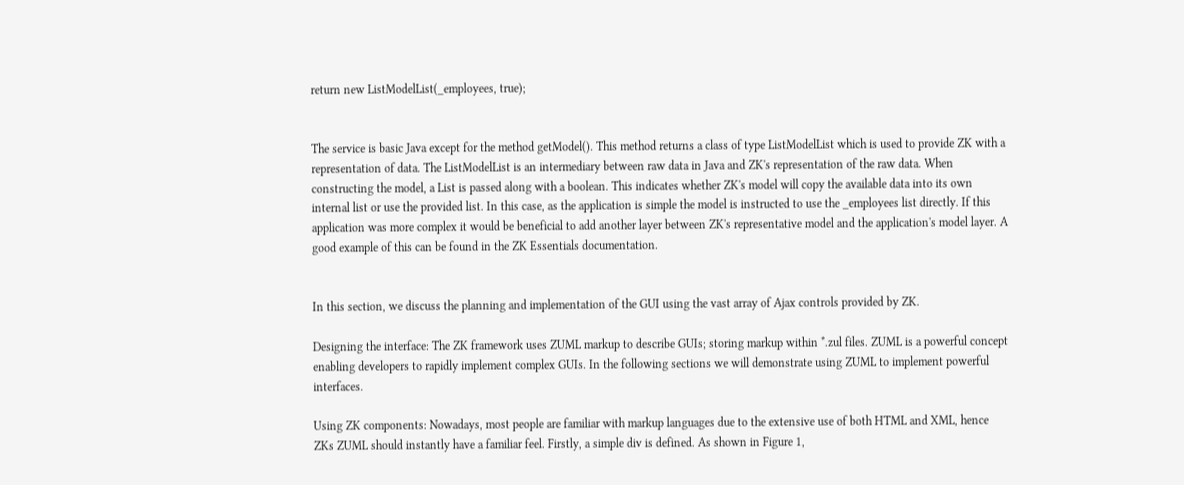return new ListModelList(_employees, true);


The service is basic Java except for the method getModel(). This method returns a class of type ListModelList which is used to provide ZK with a representation of data. The ListModelList is an intermediary between raw data in Java and ZK's representation of the raw data. When constructing the model, a List is passed along with a boolean. This indicates whether ZK's model will copy the available data into its own internal list or use the provided list. In this case, as the application is simple the model is instructed to use the _employees list directly. If this application was more complex it would be beneficial to add another layer between ZK's representative model and the application's model layer. A good example of this can be found in the ZK Essentials documentation.


In this section, we discuss the planning and implementation of the GUI using the vast array of Ajax controls provided by ZK.

Designing the interface: The ZK framework uses ZUML markup to describe GUIs; storing markup within *.zul files. ZUML is a powerful concept enabling developers to rapidly implement complex GUIs. In the following sections we will demonstrate using ZUML to implement powerful interfaces.

Using ZK components: Nowadays, most people are familiar with markup languages due to the extensive use of both HTML and XML, hence ZKs ZUML should instantly have a familiar feel. Firstly, a simple div is defined. As shown in Figure 1,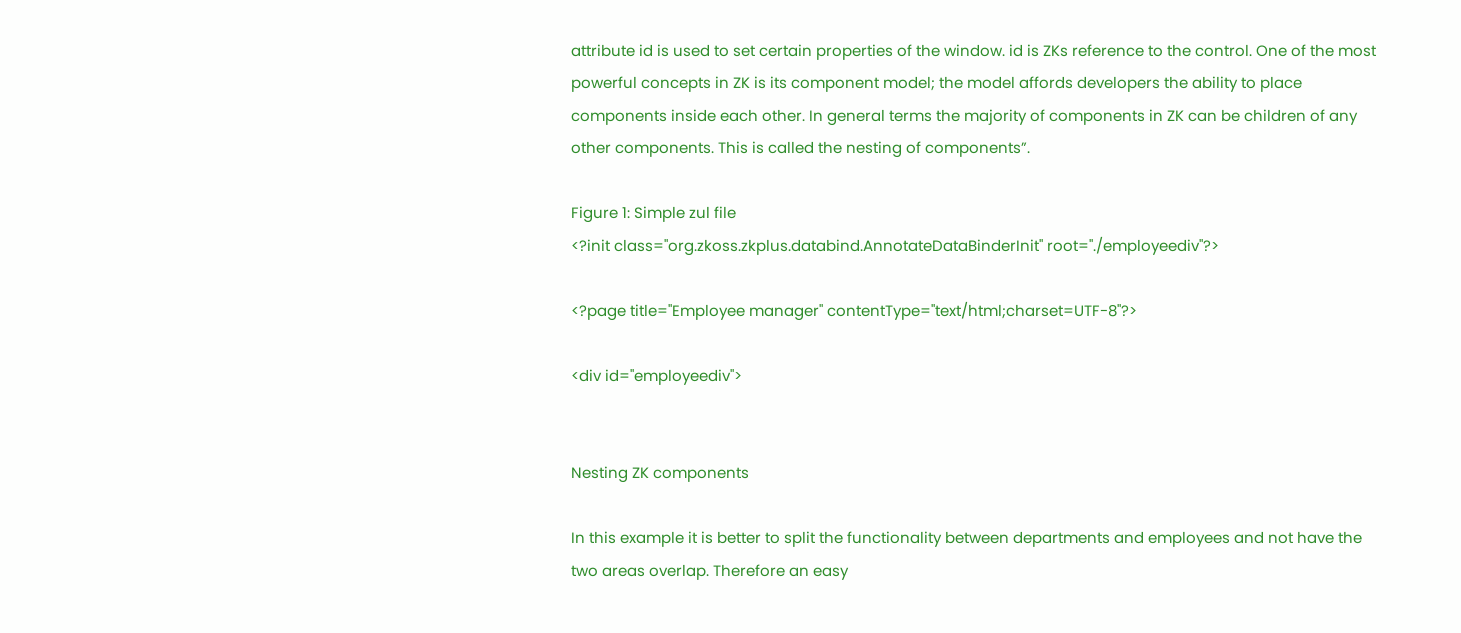attribute id is used to set certain properties of the window. id is ZKs reference to the control. One of the most powerful concepts in ZK is its component model; the model affords developers the ability to place components inside each other. In general terms the majority of components in ZK can be children of any other components. This is called the nesting of components”.

Figure 1: Simple zul file
<?init class="org.zkoss.zkplus.databind.AnnotateDataBinderInit" root="./employeediv"?>

<?page title="Employee manager" contentType="text/html;charset=UTF-8"?>

<div id="employeediv">


Nesting ZK components

In this example it is better to split the functionality between departments and employees and not have the two areas overlap. Therefore an easy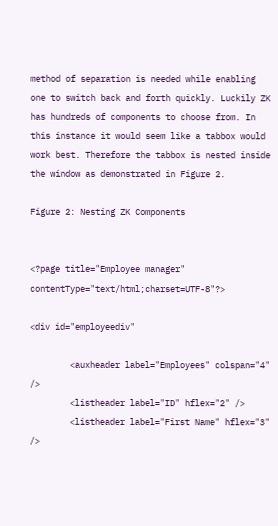method of separation is needed while enabling one to switch back and forth quickly. Luckily ZK has hundreds of components to choose from. In this instance it would seem like a tabbox would work best. Therefore the tabbox is nested inside the window as demonstrated in Figure 2.

Figure 2: Nesting ZK Components


<?page title="Employee manager" contentType="text/html;charset=UTF-8"?>

<div id="employeediv"

        <auxheader label="Employees" colspan="4" />
        <listheader label="ID" hflex="2" />
        <listheader label="First Name" hflex="3" />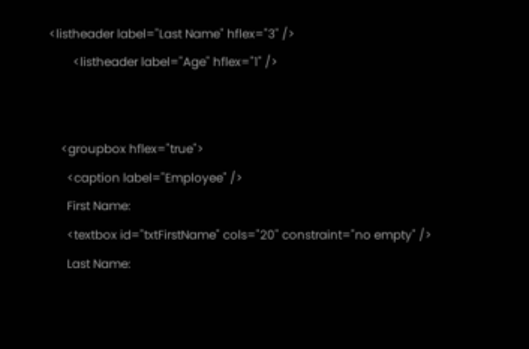<listheader label="Last Name" hflex="3" />
        <listheader label="Age" hflex="1" />


    <groupbox hflex="true">
      <caption label="Employee" />
      First Name:
      <textbox id="txtFirstName" cols="20" constraint="no empty" />
      Last Name: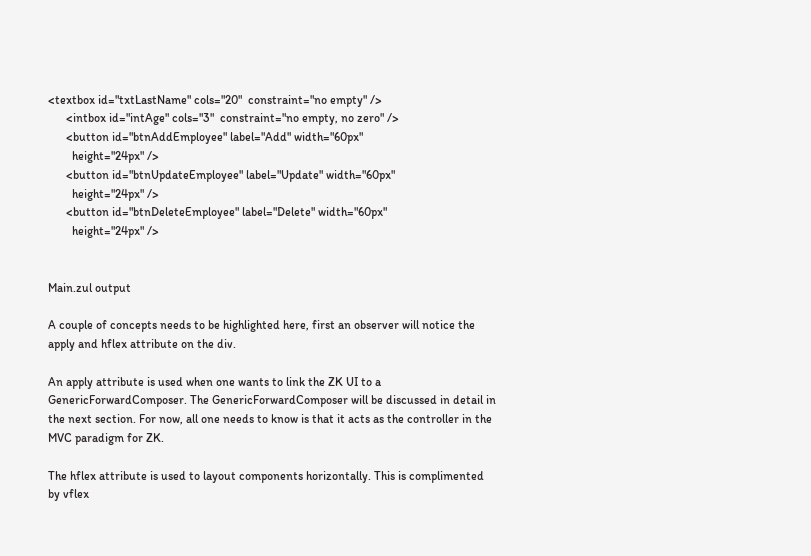<textbox id="txtLastName" cols="20"  constraint="no empty" />
      <intbox id="intAge" cols="3"  constraint="no empty, no zero" />
      <button id="btnAddEmployee" label="Add" width="60px"
        height="24px" />
      <button id="btnUpdateEmployee" label="Update" width="60px"
        height="24px" />
      <button id="btnDeleteEmployee" label="Delete" width="60px"
        height="24px" />


Main.zul output

A couple of concepts needs to be highlighted here, first an observer will notice the apply and hflex attribute on the div.

An apply attribute is used when one wants to link the ZK UI to a GenericForwardComposer. The GenericForwardComposer will be discussed in detail in the next section. For now, all one needs to know is that it acts as the controller in the MVC paradigm for ZK.

The hflex attribute is used to layout components horizontally. This is complimented by vflex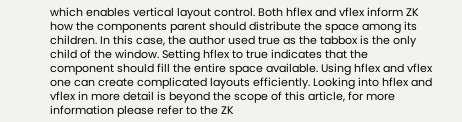which enables vertical layout control. Both hflex and vflex inform ZK how the components parent should distribute the space among its children. In this case, the author used true as the tabbox is the only child of the window. Setting hflex to true indicates that the component should fill the entire space available. Using hflex and vflex one can create complicated layouts efficiently. Looking into hflex and vflex in more detail is beyond the scope of this article, for more information please refer to the ZK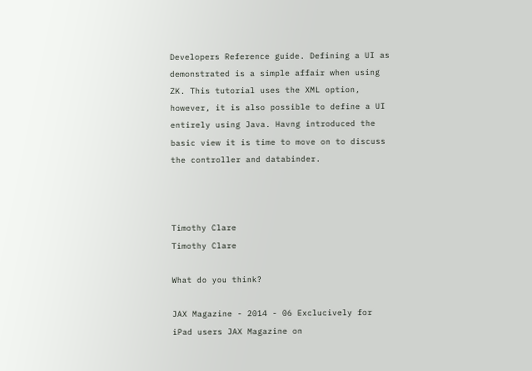Developers Reference guide. Defining a UI as demonstrated is a simple affair when using ZK. This tutorial uses the XML option, however, it is also possible to define a UI entirely using Java. Havng introduced the basic view it is time to move on to discuss the controller and databinder.



Timothy Clare
Timothy Clare

What do you think?

JAX Magazine - 2014 - 06 Exclucively for iPad users JAX Magazine on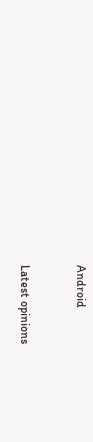Android


Latest opinions